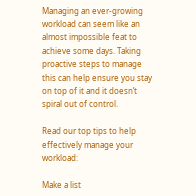Managing an ever-growing workload can seem like an almost impossible feat to achieve some days. Taking proactive steps to manage this can help ensure you stay on top of it and it doesn’t spiral out of control.

Read our top tips to help effectively manage your workload:

Make a list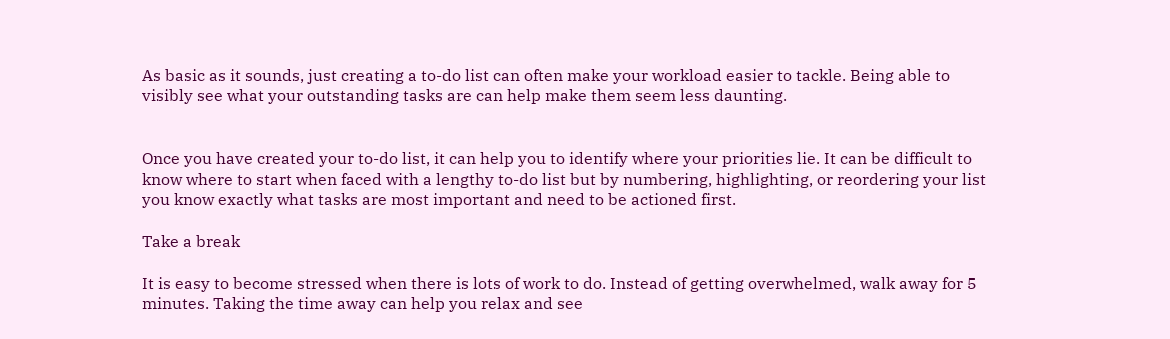As basic as it sounds, just creating a to-do list can often make your workload easier to tackle. Being able to visibly see what your outstanding tasks are can help make them seem less daunting.


Once you have created your to-do list, it can help you to identify where your priorities lie. It can be difficult to know where to start when faced with a lengthy to-do list but by numbering, highlighting, or reordering your list you know exactly what tasks are most important and need to be actioned first.

Take a break

It is easy to become stressed when there is lots of work to do. Instead of getting overwhelmed, walk away for 5 minutes. Taking the time away can help you relax and see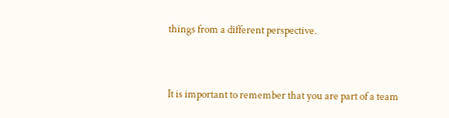things from a different perspective.


It is important to remember that you are part of a team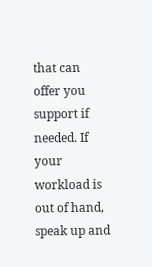that can offer you support if needed. If your workload is out of hand, speak up and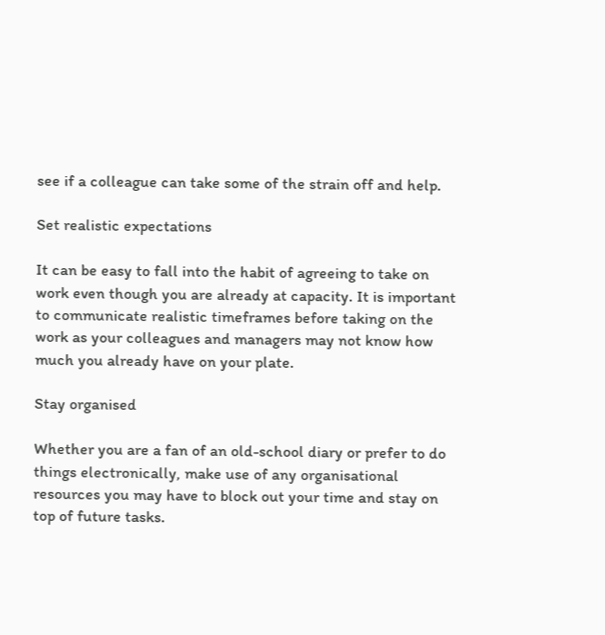see if a colleague can take some of the strain off and help.

Set realistic expectations

It can be easy to fall into the habit of agreeing to take on work even though you are already at capacity. It is important to communicate realistic timeframes before taking on the work as your colleagues and managers may not know how much you already have on your plate.

Stay organised

Whether you are a fan of an old-school diary or prefer to do things electronically, make use of any organisational resources you may have to block out your time and stay on top of future tasks.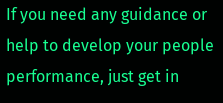If you need any guidance or help to develop your people performance, just get in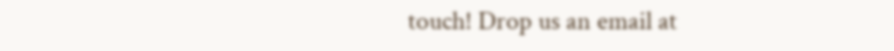touch! Drop us an email at